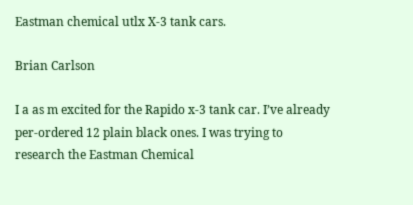Eastman chemical utlx X-3 tank cars.

Brian Carlson

I a as m excited for the Rapido x-3 tank car. I’ve already per-ordered 12 plain black ones. I was trying to research the Eastman Chemical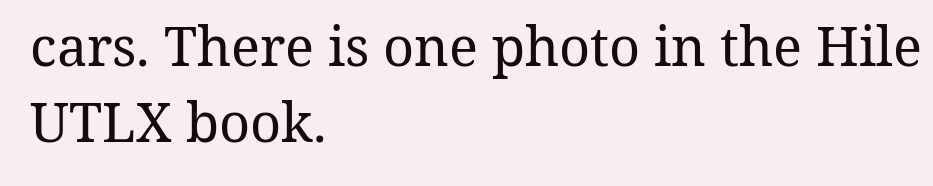cars. There is one photo in the Hile UTLX book.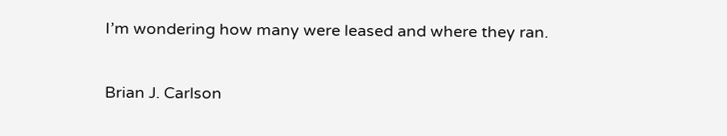I’m wondering how many were leased and where they ran.

Brian J. Carlson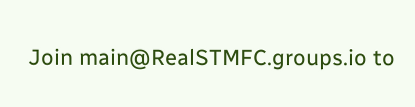Join main@RealSTMFC.groups.io to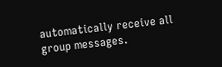automatically receive all group messages.